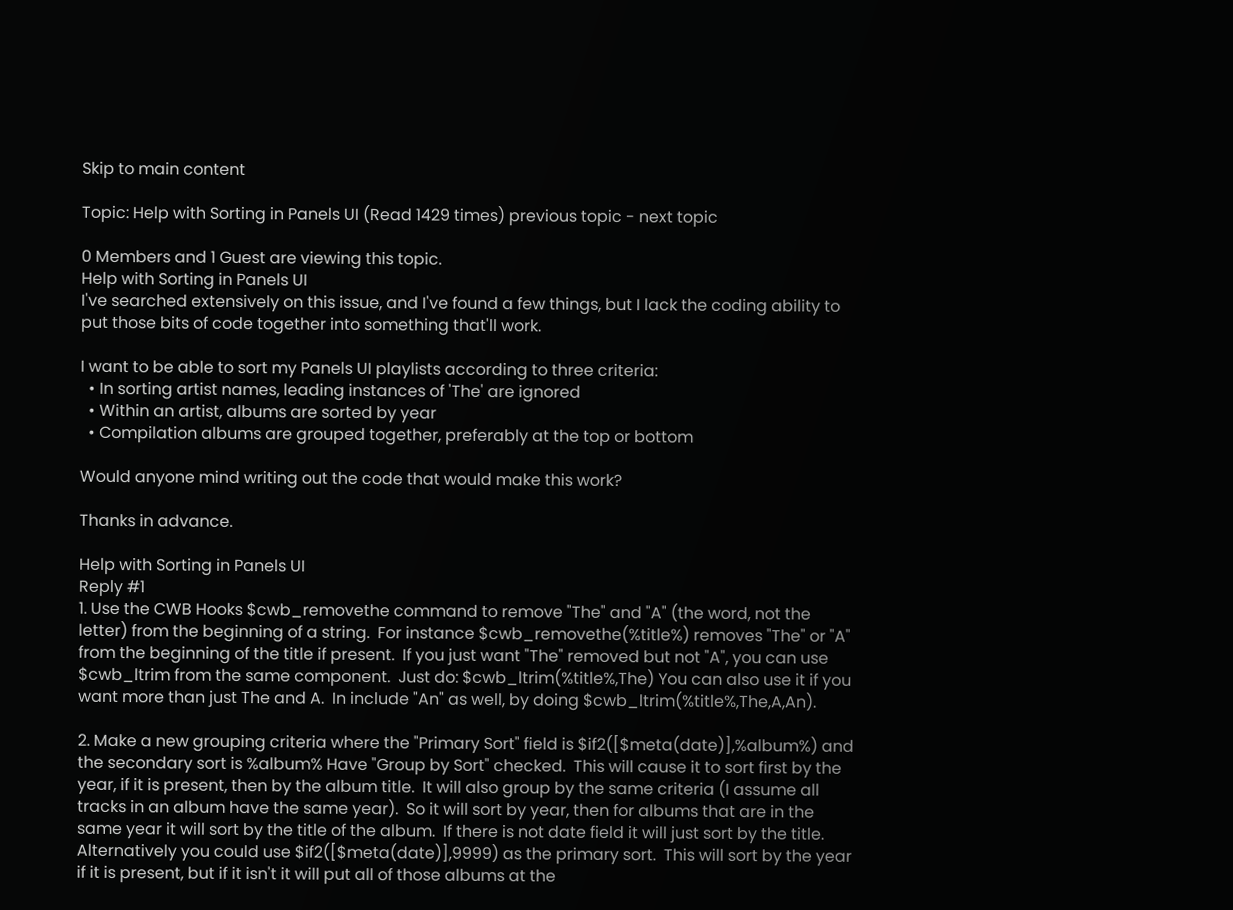Skip to main content

Topic: Help with Sorting in Panels UI (Read 1429 times) previous topic - next topic

0 Members and 1 Guest are viewing this topic.
Help with Sorting in Panels UI
I've searched extensively on this issue, and I've found a few things, but I lack the coding ability to put those bits of code together into something that'll work.

I want to be able to sort my Panels UI playlists according to three criteria:
  • In sorting artist names, leading instances of 'The' are ignored
  • Within an artist, albums are sorted by year
  • Compilation albums are grouped together, preferably at the top or bottom

Would anyone mind writing out the code that would make this work?

Thanks in advance.

Help with Sorting in Panels UI
Reply #1
1. Use the CWB Hooks $cwb_removethe command to remove "The" and "A" (the word, not the letter) from the beginning of a string.  For instance $cwb_removethe(%title%) removes "The" or "A" from the beginning of the title if present.  If you just want "The" removed but not "A", you can use $cwb_ltrim from the same component.  Just do: $cwb_ltrim(%title%,The) You can also use it if you want more than just The and A.  In include "An" as well, by doing $cwb_ltrim(%title%,The,A,An).

2. Make a new grouping criteria where the "Primary Sort" field is $if2([$meta(date)],%album%) and the secondary sort is %album% Have "Group by Sort" checked.  This will cause it to sort first by the year, if it is present, then by the album title.  It will also group by the same criteria (I assume all tracks in an album have the same year).  So it will sort by year, then for albums that are in the same year it will sort by the title of the album.  If there is not date field it will just sort by the title.  Alternatively you could use $if2([$meta(date)],9999) as the primary sort.  This will sort by the year if it is present, but if it isn't it will put all of those albums at the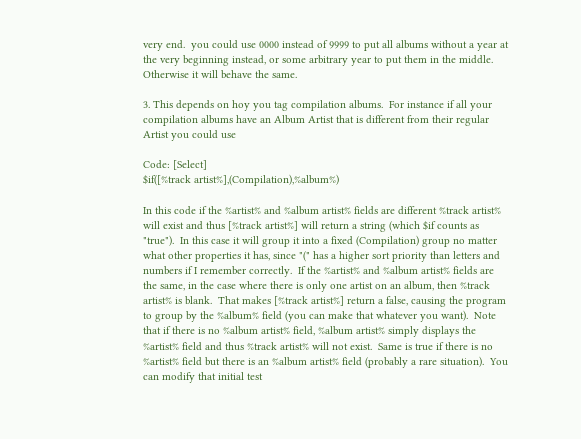very end.  you could use 0000 instead of 9999 to put all albums without a year at the very beginning instead, or some arbitrary year to put them in the middle.  Otherwise it will behave the same.

3. This depends on hoy you tag compilation albums.  For instance if all your compilation albums have an Album Artist that is different from their regular Artist you could use

Code: [Select]
$if([%track artist%],(Compilation),%album%)

In this code if the %artist% and %album artist% fields are different %track artist% will exist and thus [%track artist%] will return a string (which $if counts as "true").  In this case it will group it into a fixed (Compilation) group no matter what other properties it has, since "(" has a higher sort priority than letters and numbers if I remember correctly.  If the %artist% and %album artist% fields are the same, in the case where there is only one artist on an album, then %track artist% is blank.  That makes [%track artist%] return a false, causing the program to group by the %album% field (you can make that whatever you want).  Note that if there is no %album artist% field, %album artist% simply displays the %artist% field and thus %track artist% will not exist.  Same is true if there is no %artist% field but there is an %album artist% field (probably a rare situation).  You can modify that initial test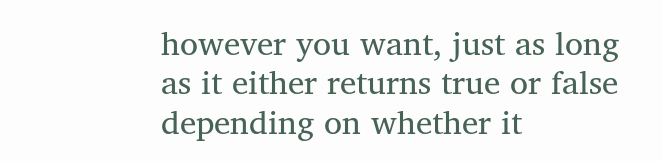however you want, just as long as it either returns true or false depending on whether it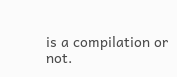is a compilation or not.